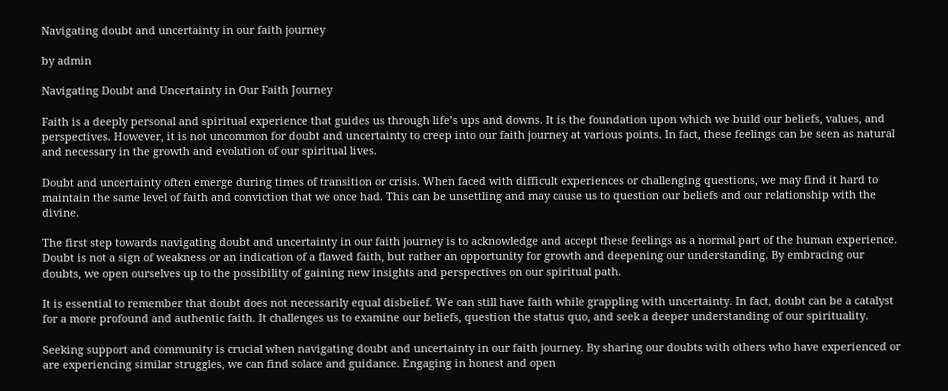Navigating doubt and uncertainty in our faith journey

by admin

Navigating Doubt and Uncertainty in Our Faith Journey

Faith is a deeply personal and spiritual experience that guides us through life’s ups and downs. It is the foundation upon which we build our beliefs, values, and perspectives. However, it is not uncommon for doubt and uncertainty to creep into our faith journey at various points. In fact, these feelings can be seen as natural and necessary in the growth and evolution of our spiritual lives.

Doubt and uncertainty often emerge during times of transition or crisis. When faced with difficult experiences or challenging questions, we may find it hard to maintain the same level of faith and conviction that we once had. This can be unsettling and may cause us to question our beliefs and our relationship with the divine.

The first step towards navigating doubt and uncertainty in our faith journey is to acknowledge and accept these feelings as a normal part of the human experience. Doubt is not a sign of weakness or an indication of a flawed faith, but rather an opportunity for growth and deepening our understanding. By embracing our doubts, we open ourselves up to the possibility of gaining new insights and perspectives on our spiritual path.

It is essential to remember that doubt does not necessarily equal disbelief. We can still have faith while grappling with uncertainty. In fact, doubt can be a catalyst for a more profound and authentic faith. It challenges us to examine our beliefs, question the status quo, and seek a deeper understanding of our spirituality.

Seeking support and community is crucial when navigating doubt and uncertainty in our faith journey. By sharing our doubts with others who have experienced or are experiencing similar struggles, we can find solace and guidance. Engaging in honest and open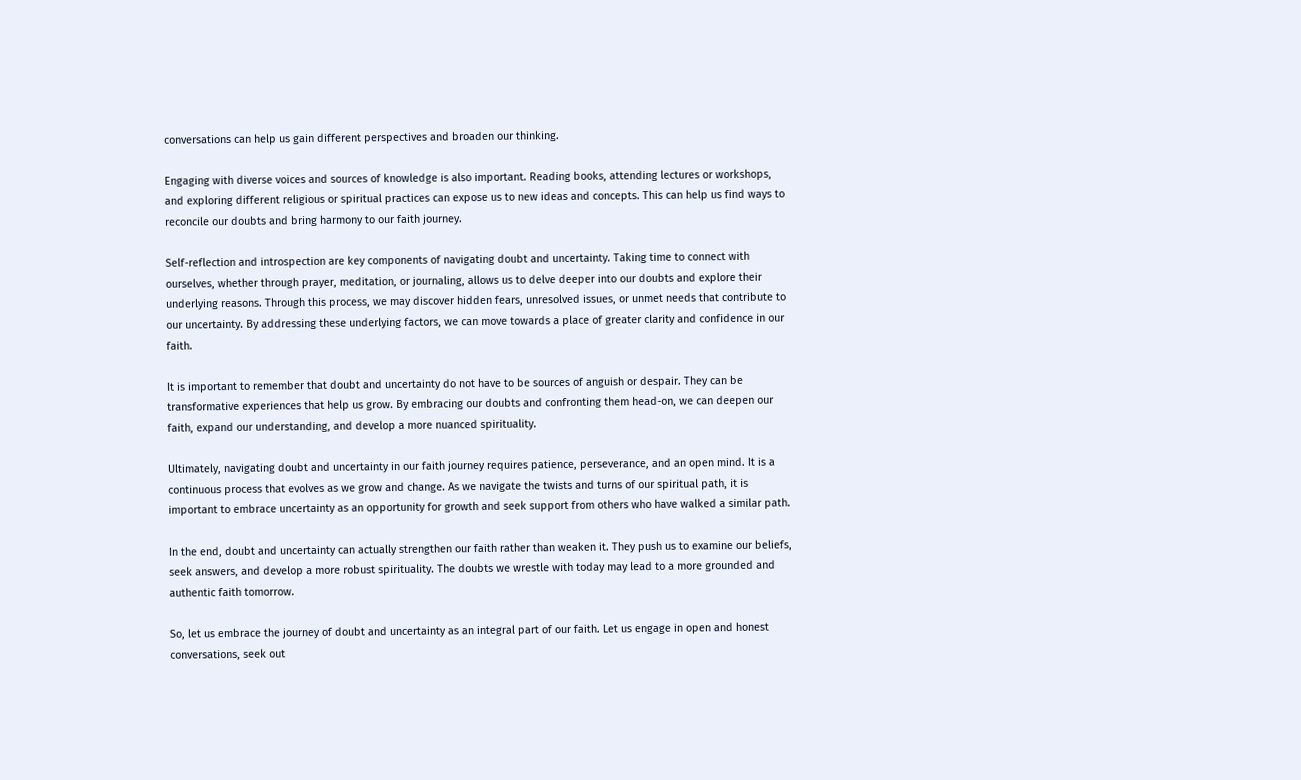conversations can help us gain different perspectives and broaden our thinking.

Engaging with diverse voices and sources of knowledge is also important. Reading books, attending lectures or workshops, and exploring different religious or spiritual practices can expose us to new ideas and concepts. This can help us find ways to reconcile our doubts and bring harmony to our faith journey.

Self-reflection and introspection are key components of navigating doubt and uncertainty. Taking time to connect with ourselves, whether through prayer, meditation, or journaling, allows us to delve deeper into our doubts and explore their underlying reasons. Through this process, we may discover hidden fears, unresolved issues, or unmet needs that contribute to our uncertainty. By addressing these underlying factors, we can move towards a place of greater clarity and confidence in our faith.

It is important to remember that doubt and uncertainty do not have to be sources of anguish or despair. They can be transformative experiences that help us grow. By embracing our doubts and confronting them head-on, we can deepen our faith, expand our understanding, and develop a more nuanced spirituality.

Ultimately, navigating doubt and uncertainty in our faith journey requires patience, perseverance, and an open mind. It is a continuous process that evolves as we grow and change. As we navigate the twists and turns of our spiritual path, it is important to embrace uncertainty as an opportunity for growth and seek support from others who have walked a similar path.

In the end, doubt and uncertainty can actually strengthen our faith rather than weaken it. They push us to examine our beliefs, seek answers, and develop a more robust spirituality. The doubts we wrestle with today may lead to a more grounded and authentic faith tomorrow.

So, let us embrace the journey of doubt and uncertainty as an integral part of our faith. Let us engage in open and honest conversations, seek out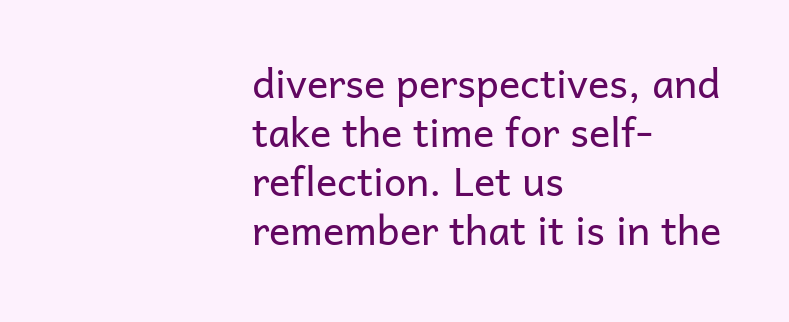diverse perspectives, and take the time for self-reflection. Let us remember that it is in the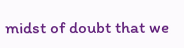midst of doubt that we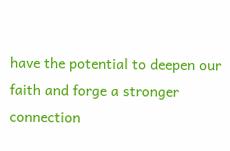have the potential to deepen our faith and forge a stronger connection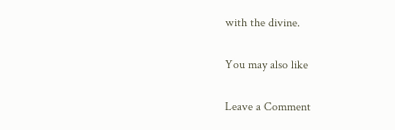with the divine.

You may also like

Leave a Comment